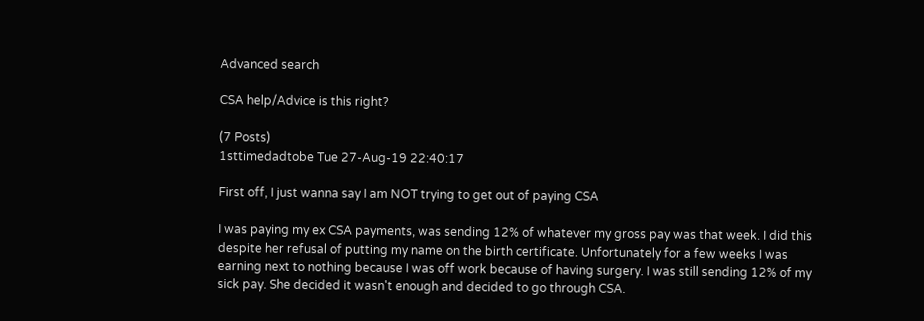Advanced search

CSA help/Advice is this right?

(7 Posts)
1sttimedadtobe Tue 27-Aug-19 22:40:17

First off, I just wanna say I am NOT trying to get out of paying CSA

I was paying my ex CSA payments, was sending 12% of whatever my gross pay was that week. I did this despite her refusal of putting my name on the birth certificate. Unfortunately for a few weeks I was earning next to nothing because I was off work because of having surgery. I was still sending 12% of my sick pay. She decided it wasn't enough and decided to go through CSA.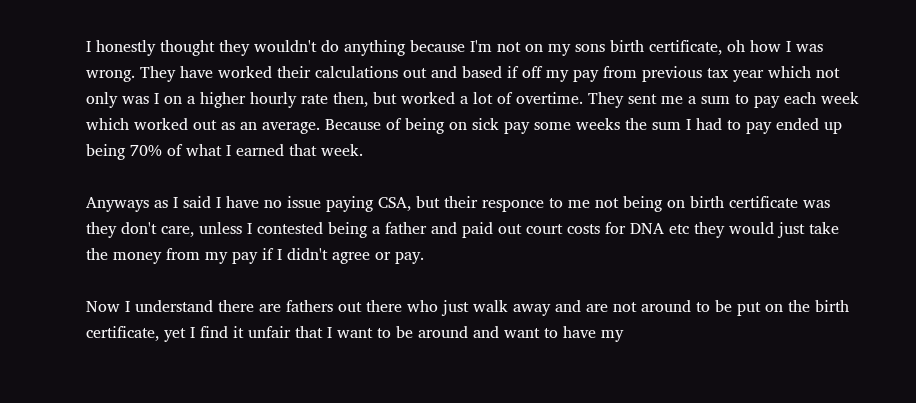I honestly thought they wouldn't do anything because I'm not on my sons birth certificate, oh how I was wrong. They have worked their calculations out and based if off my pay from previous tax year which not only was I on a higher hourly rate then, but worked a lot of overtime. They sent me a sum to pay each week which worked out as an average. Because of being on sick pay some weeks the sum I had to pay ended up being 70% of what I earned that week.

Anyways as I said I have no issue paying CSA, but their responce to me not being on birth certificate was they don't care, unless I contested being a father and paid out court costs for DNA etc they would just take the money from my pay if I didn't agree or pay.

Now I understand there are fathers out there who just walk away and are not around to be put on the birth certificate, yet I find it unfair that I want to be around and want to have my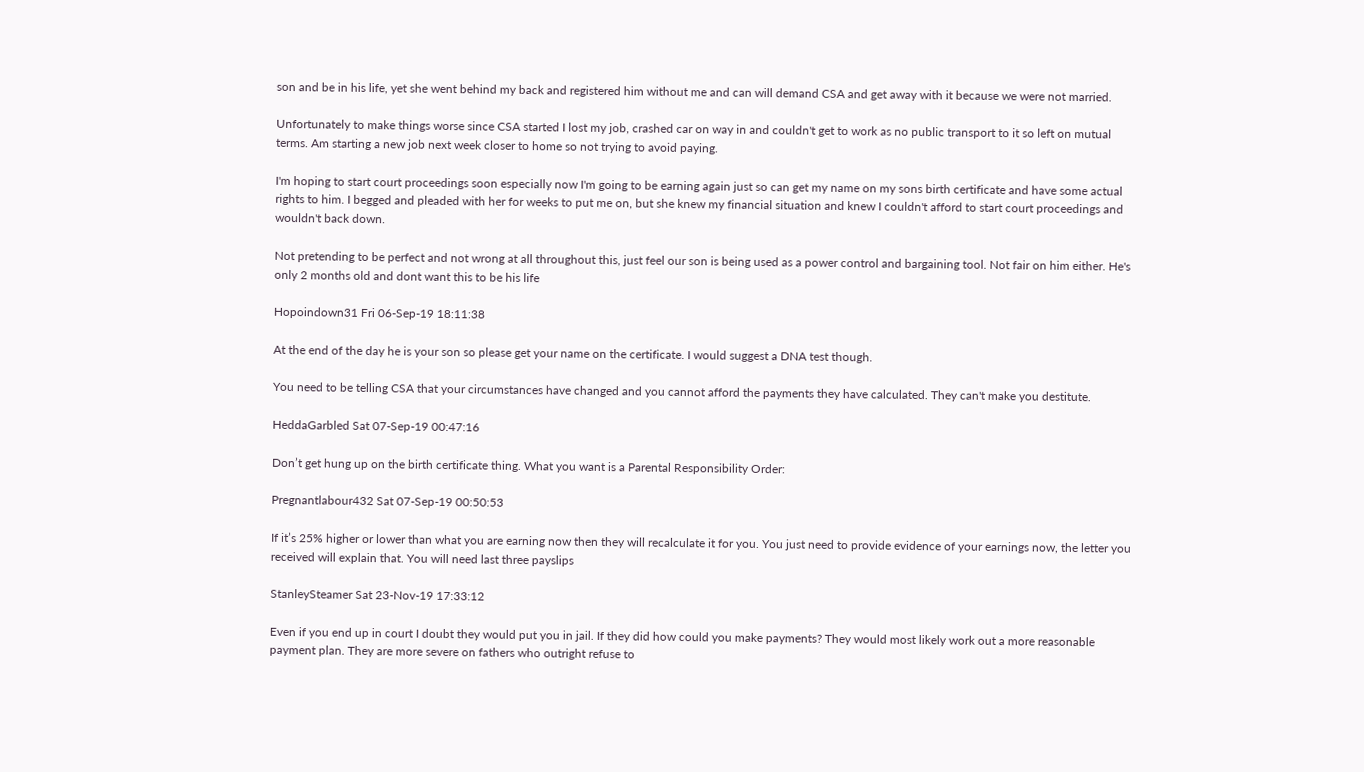son and be in his life, yet she went behind my back and registered him without me and can will demand CSA and get away with it because we were not married.

Unfortunately to make things worse since CSA started I lost my job, crashed car on way in and couldn't get to work as no public transport to it so left on mutual terms. Am starting a new job next week closer to home so not trying to avoid paying.

I'm hoping to start court proceedings soon especially now I'm going to be earning again just so can get my name on my sons birth certificate and have some actual rights to him. I begged and pleaded with her for weeks to put me on, but she knew my financial situation and knew I couldn't afford to start court proceedings and wouldn't back down.

Not pretending to be perfect and not wrong at all throughout this, just feel our son is being used as a power control and bargaining tool. Not fair on him either. He's only 2 months old and dont want this to be his life

Hopoindown31 Fri 06-Sep-19 18:11:38

At the end of the day he is your son so please get your name on the certificate. I would suggest a DNA test though.

You need to be telling CSA that your circumstances have changed and you cannot afford the payments they have calculated. They can't make you destitute.

HeddaGarbled Sat 07-Sep-19 00:47:16

Don’t get hung up on the birth certificate thing. What you want is a Parental Responsibility Order:

Pregnantlabour432 Sat 07-Sep-19 00:50:53

If it’s 25% higher or lower than what you are earning now then they will recalculate it for you. You just need to provide evidence of your earnings now, the letter you received will explain that. You will need last three payslips

StanleySteamer Sat 23-Nov-19 17:33:12

Even if you end up in court I doubt they would put you in jail. If they did how could you make payments? They would most likely work out a more reasonable payment plan. They are more severe on fathers who outright refuse to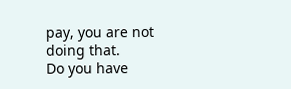pay, you are not doing that.
Do you have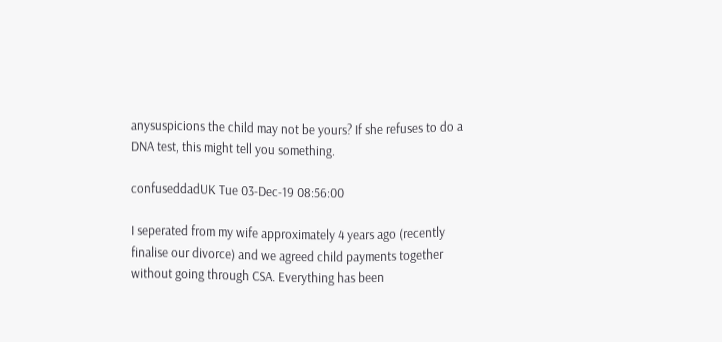anysuspicions the child may not be yours? If she refuses to do a DNA test, this might tell you something.

confuseddadUK Tue 03-Dec-19 08:56:00

I seperated from my wife approximately 4 years ago (recently finalise our divorce) and we agreed child payments together without going through CSA. Everything has been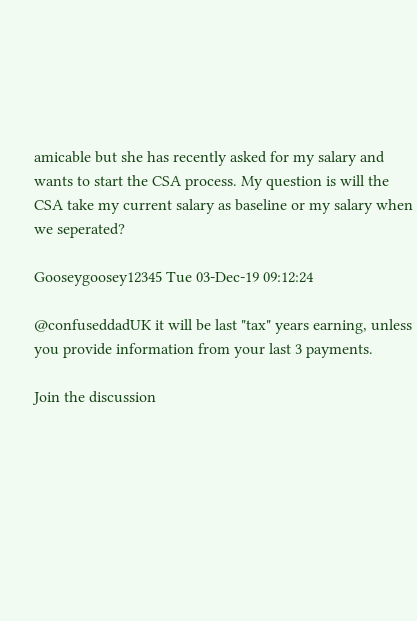amicable but she has recently asked for my salary and wants to start the CSA process. My question is will the CSA take my current salary as baseline or my salary when we seperated?

Gooseygoosey12345 Tue 03-Dec-19 09:12:24

@confuseddadUK it will be last "tax" years earning, unless you provide information from your last 3 payments.

Join the discussion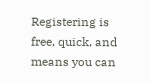Registering is free, quick, and means you can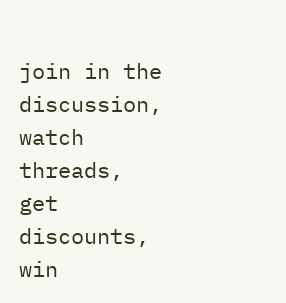join in the discussion, watch threads, get discounts, win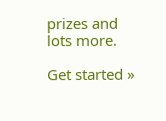prizes and lots more.

Get started »